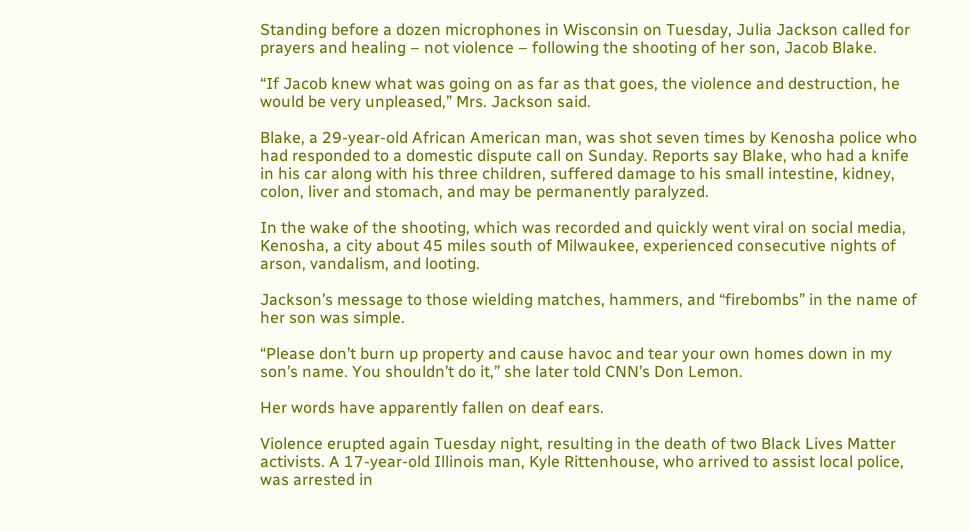Standing before a dozen microphones in Wisconsin on Tuesday, Julia Jackson called for prayers and healing – not violence – following the shooting of her son, Jacob Blake.

“If Jacob knew what was going on as far as that goes, the violence and destruction, he would be very unpleased,” Mrs. Jackson said.

Blake, a 29-year-old African American man, was shot seven times by Kenosha police who had responded to a domestic dispute call on Sunday. Reports say Blake, who had a knife in his car along with his three children, suffered damage to his small intestine, kidney, colon, liver and stomach, and may be permanently paralyzed.

In the wake of the shooting, which was recorded and quickly went viral on social media, Kenosha, a city about 45 miles south of Milwaukee, experienced consecutive nights of arson, vandalism, and looting.

Jackson’s message to those wielding matches, hammers, and “firebombs” in the name of her son was simple.

“Please don’t burn up property and cause havoc and tear your own homes down in my son’s name. You shouldn’t do it,” she later told CNN’s Don Lemon.

Her words have apparently fallen on deaf ears.

Violence erupted again Tuesday night, resulting in the death of two Black Lives Matter activists. A 17-year-old Illinois man, Kyle Rittenhouse, who arrived to assist local police, was arrested in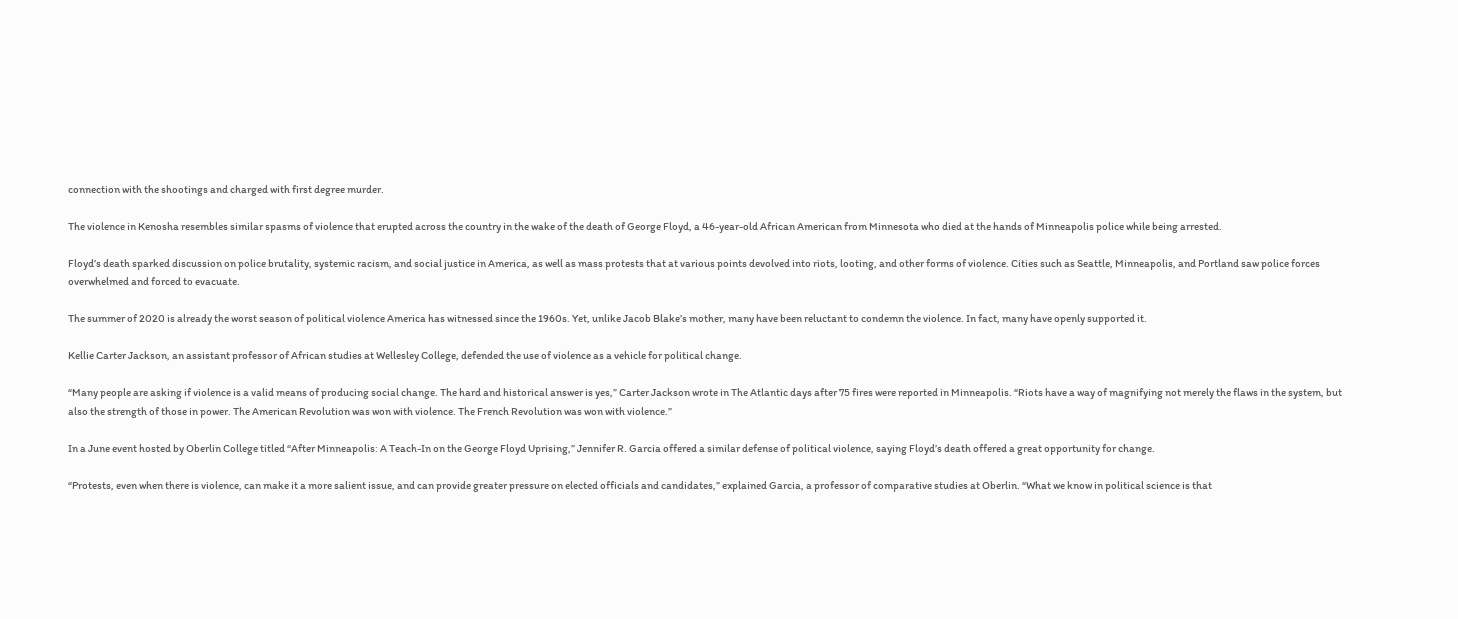connection with the shootings and charged with first degree murder.

The violence in Kenosha resembles similar spasms of violence that erupted across the country in the wake of the death of George Floyd, a 46-year-old African American from Minnesota who died at the hands of Minneapolis police while being arrested.

Floyd’s death sparked discussion on police brutality, systemic racism, and social justice in America, as well as mass protests that at various points devolved into riots, looting, and other forms of violence. Cities such as Seattle, Minneapolis, and Portland saw police forces overwhelmed and forced to evacuate.

The summer of 2020 is already the worst season of political violence America has witnessed since the 1960s. Yet, unlike Jacob Blake’s mother, many have been reluctant to condemn the violence. In fact, many have openly supported it.

Kellie Carter Jackson, an assistant professor of African studies at Wellesley College, defended the use of violence as a vehicle for political change.

“Many people are asking if violence is a valid means of producing social change. The hard and historical answer is yes,” Carter Jackson wrote in The Atlantic days after 75 fires were reported in Minneapolis. “Riots have a way of magnifying not merely the flaws in the system, but also the strength of those in power. The American Revolution was won with violence. The French Revolution was won with violence.”

In a June event hosted by Oberlin College titled “After Minneapolis: A Teach-In on the George Floyd Uprising,” Jennifer R. Garcia offered a similar defense of political violence, saying Floyd’s death offered a great opportunity for change.

“Protests, even when there is violence, can make it a more salient issue, and can provide greater pressure on elected officials and candidates,” explained Garcia, a professor of comparative studies at Oberlin. “What we know in political science is that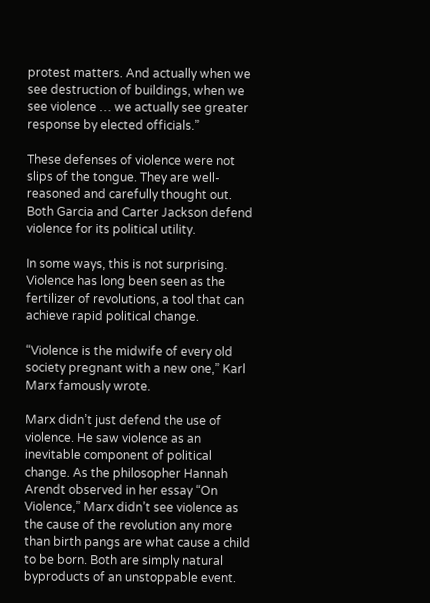protest matters. And actually when we see destruction of buildings, when we see violence … we actually see greater response by elected officials.”

These defenses of violence were not slips of the tongue. They are well-reasoned and carefully thought out. Both Garcia and Carter Jackson defend violence for its political utility.

In some ways, this is not surprising. Violence has long been seen as the fertilizer of revolutions, a tool that can achieve rapid political change.

“Violence is the midwife of every old society pregnant with a new one,” Karl Marx famously wrote.

Marx didn’t just defend the use of violence. He saw violence as an inevitable component of political change. As the philosopher Hannah Arendt observed in her essay “On Violence,” Marx didn’t see violence as the cause of the revolution any more than birth pangs are what cause a child to be born. Both are simply natural byproducts of an unstoppable event.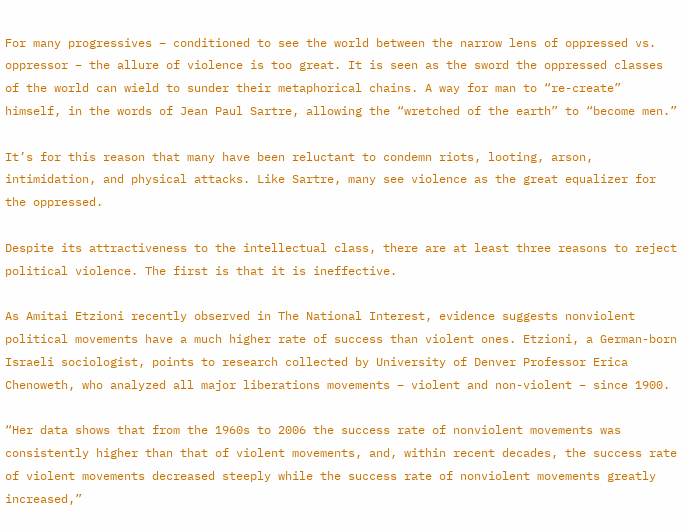For many progressives – conditioned to see the world between the narrow lens of oppressed vs. oppressor – the allure of violence is too great. It is seen as the sword the oppressed classes of the world can wield to sunder their metaphorical chains. A way for man to “re-create” himself, in the words of Jean Paul Sartre, allowing the “wretched of the earth” to “become men.”

It’s for this reason that many have been reluctant to condemn riots, looting, arson, intimidation, and physical attacks. Like Sartre, many see violence as the great equalizer for the oppressed.

Despite its attractiveness to the intellectual class, there are at least three reasons to reject political violence. The first is that it is ineffective.

As Amitai Etzioni recently observed in The National Interest, evidence suggests nonviolent political movements have a much higher rate of success than violent ones. Etzioni, a German-born Israeli sociologist, points to research collected by University of Denver Professor Erica Chenoweth, who analyzed all major liberations movements – violent and non-violent – since 1900.

“Her data shows that from the 1960s to 2006 the success rate of nonviolent movements was consistently higher than that of violent movements, and, within recent decades, the success rate of violent movements decreased steeply while the success rate of nonviolent movements greatly increased,”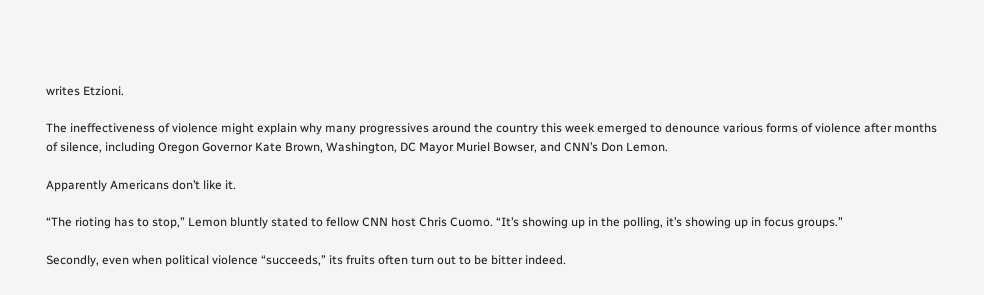writes Etzioni.

The ineffectiveness of violence might explain why many progressives around the country this week emerged to denounce various forms of violence after months of silence, including Oregon Governor Kate Brown, Washington, DC Mayor Muriel Bowser, and CNN’s Don Lemon.

Apparently Americans don’t like it.

“The rioting has to stop,” Lemon bluntly stated to fellow CNN host Chris Cuomo. “It’s showing up in the polling, it’s showing up in focus groups.”

Secondly, even when political violence “succeeds,” its fruits often turn out to be bitter indeed.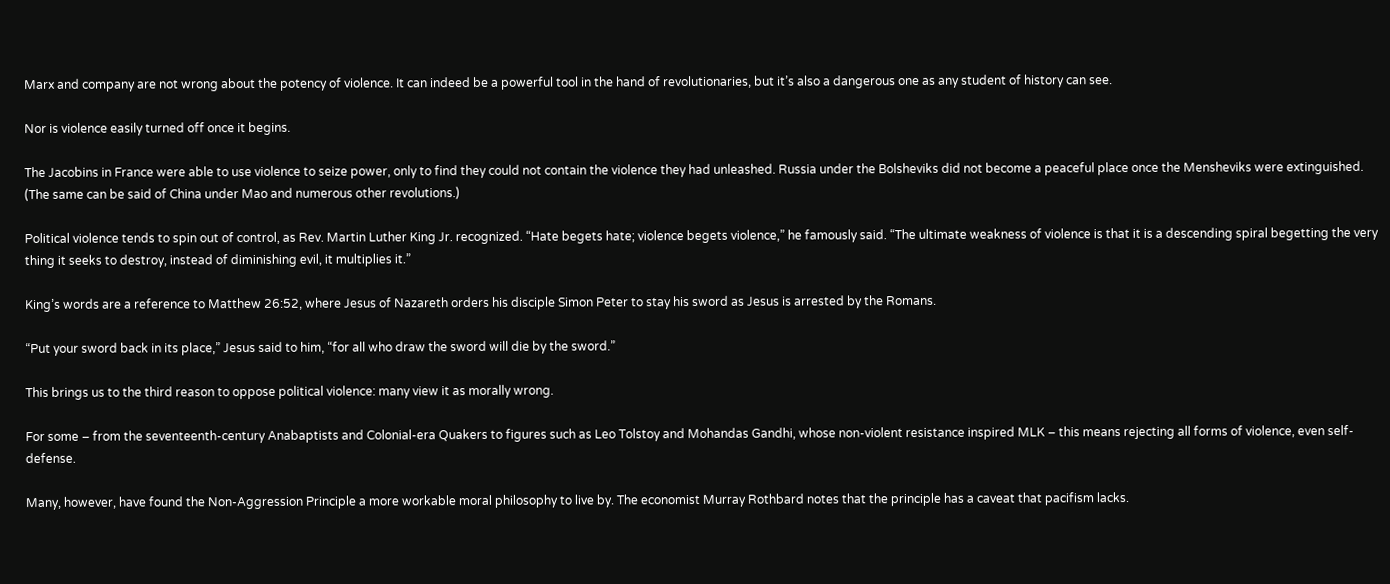Marx and company are not wrong about the potency of violence. It can indeed be a powerful tool in the hand of revolutionaries, but it’s also a dangerous one as any student of history can see.

Nor is violence easily turned off once it begins.

The Jacobins in France were able to use violence to seize power, only to find they could not contain the violence they had unleashed. Russia under the Bolsheviks did not become a peaceful place once the Mensheviks were extinguished. (The same can be said of China under Mao and numerous other revolutions.)

Political violence tends to spin out of control, as Rev. Martin Luther King Jr. recognized. “Hate begets hate; violence begets violence,” he famously said. “The ultimate weakness of violence is that it is a descending spiral begetting the very thing it seeks to destroy, instead of diminishing evil, it multiplies it.”

King’s words are a reference to Matthew 26:52, where Jesus of Nazareth orders his disciple Simon Peter to stay his sword as Jesus is arrested by the Romans.

“Put your sword back in its place,” Jesus said to him, “for all who draw the sword will die by the sword.”

This brings us to the third reason to oppose political violence: many view it as morally wrong.

For some – from the seventeenth-century Anabaptists and Colonial-era Quakers to figures such as Leo Tolstoy and Mohandas Gandhi, whose non-violent resistance inspired MLK – this means rejecting all forms of violence, even self-defense.

Many, however, have found the Non-Aggression Principle a more workable moral philosophy to live by. The economist Murray Rothbard notes that the principle has a caveat that pacifism lacks.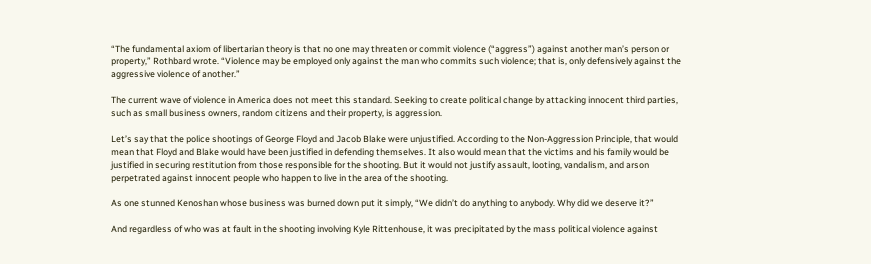“The fundamental axiom of libertarian theory is that no one may threaten or commit violence (“aggress”) against another man’s person or property,” Rothbard wrote. “Violence may be employed only against the man who commits such violence; that is, only defensively against the aggressive violence of another.”

The current wave of violence in America does not meet this standard. Seeking to create political change by attacking innocent third parties, such as small business owners, random citizens and their property, is aggression.

Let’s say that the police shootings of George Floyd and Jacob Blake were unjustified. According to the Non-Aggression Principle, that would mean that Floyd and Blake would have been justified in defending themselves. It also would mean that the victims and his family would be justified in securing restitution from those responsible for the shooting. But it would not justify assault, looting, vandalism, and arson perpetrated against innocent people who happen to live in the area of the shooting.

As one stunned Kenoshan whose business was burned down put it simply, “We didn’t do anything to anybody. Why did we deserve it?”

And regardless of who was at fault in the shooting involving Kyle Rittenhouse, it was precipitated by the mass political violence against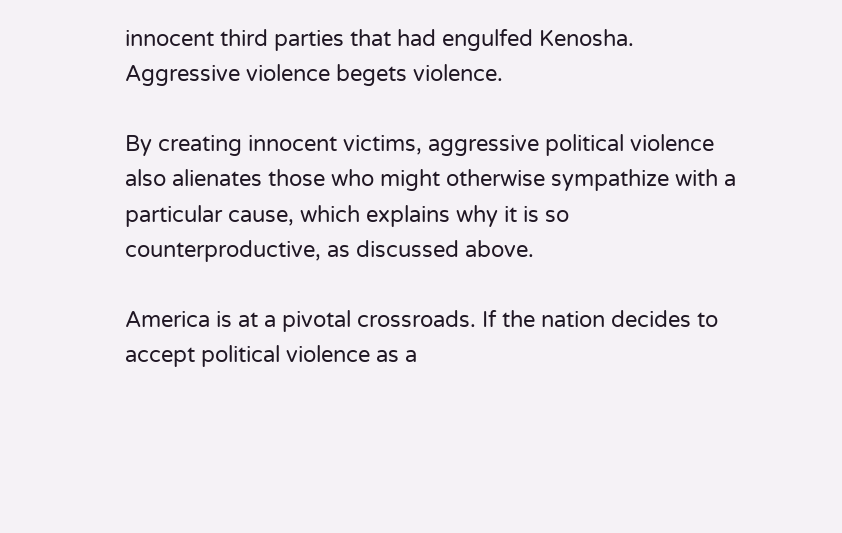innocent third parties that had engulfed Kenosha. Aggressive violence begets violence.

By creating innocent victims, aggressive political violence also alienates those who might otherwise sympathize with a particular cause, which explains why it is so counterproductive, as discussed above.

America is at a pivotal crossroads. If the nation decides to accept political violence as a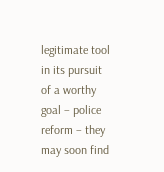legitimate tool in its pursuit of a worthy goal – police reform – they may soon find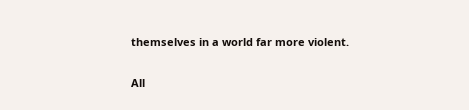themselves in a world far more violent.

All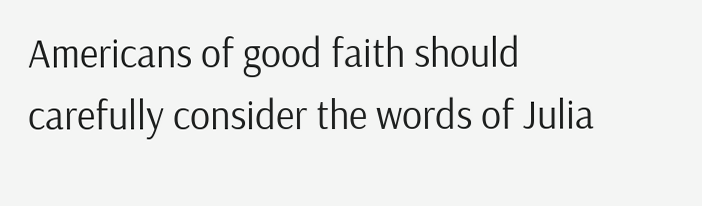Americans of good faith should carefully consider the words of Julia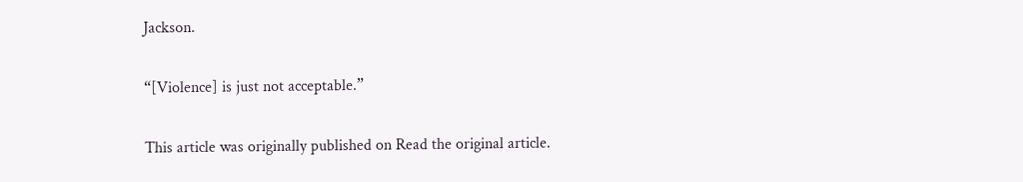Jackson.

“[Violence] is just not acceptable.”

This article was originally published on Read the original article.